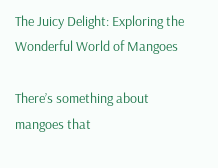The Juicy Delight: Exploring the Wonderful World of Mangoes

There’s something about mangoes that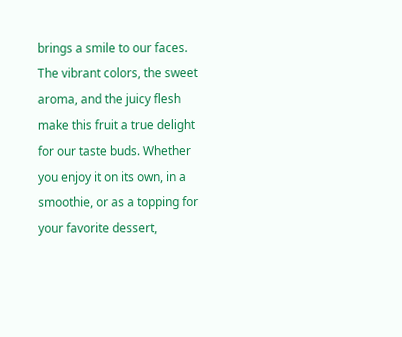brings a smile to our faces. The vibrant colors, the sweet aroma, and the juicy flesh make this fruit a true delight for our taste buds. Whether you enjoy it on its own, in a smoothie, or as a topping for your favorite dessert,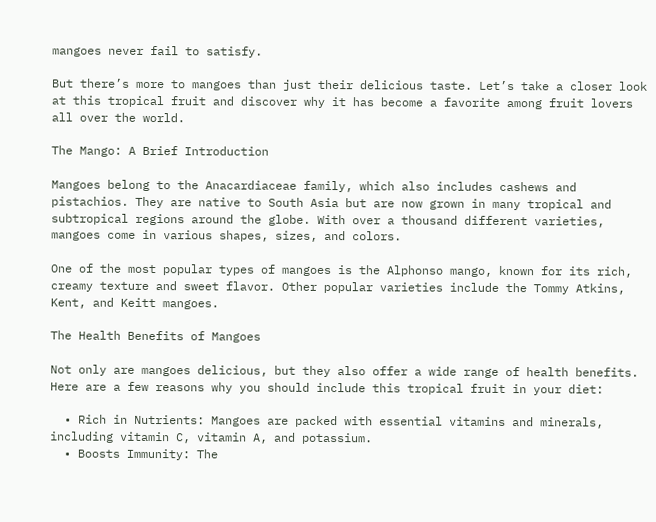mangoes never fail to satisfy.

But there’s more to mangoes than just their delicious taste. Let’s take a closer look at this tropical fruit and discover why it has become a favorite among fruit lovers all over the world.

The Mango: A Brief Introduction

Mangoes belong to the Anacardiaceae family, which also includes cashews and pistachios. They are native to South Asia but are now grown in many tropical and subtropical regions around the globe. With over a thousand different varieties, mangoes come in various shapes, sizes, and colors.

One of the most popular types of mangoes is the Alphonso mango, known for its rich, creamy texture and sweet flavor. Other popular varieties include the Tommy Atkins, Kent, and Keitt mangoes.

The Health Benefits of Mangoes

Not only are mangoes delicious, but they also offer a wide range of health benefits. Here are a few reasons why you should include this tropical fruit in your diet:

  • Rich in Nutrients: Mangoes are packed with essential vitamins and minerals, including vitamin C, vitamin A, and potassium.
  • Boosts Immunity: The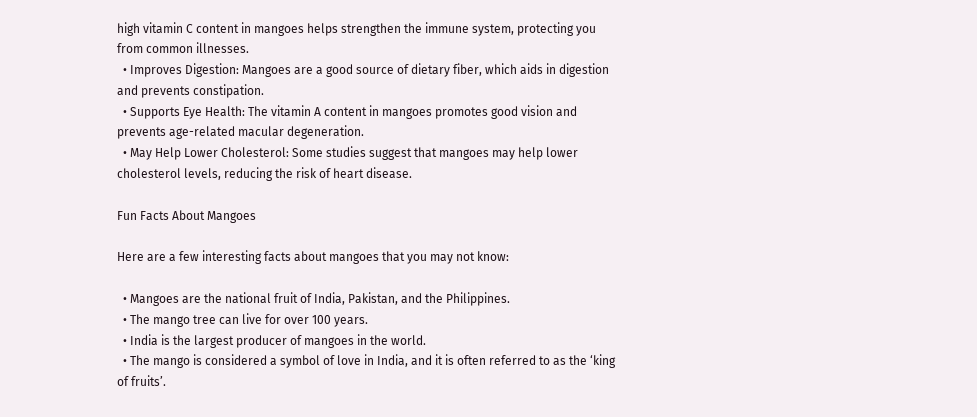high vitamin C content in mangoes helps strengthen the immune system, protecting you from common illnesses.
  • Improves Digestion: Mangoes are a good source of dietary fiber, which aids in digestion and prevents constipation.
  • Supports Eye Health: The vitamin A content in mangoes promotes good vision and prevents age-related macular degeneration.
  • May Help Lower Cholesterol: Some studies suggest that mangoes may help lower cholesterol levels, reducing the risk of heart disease.

Fun Facts About Mangoes

Here are a few interesting facts about mangoes that you may not know:

  • Mangoes are the national fruit of India, Pakistan, and the Philippines.
  • The mango tree can live for over 100 years.
  • India is the largest producer of mangoes in the world.
  • The mango is considered a symbol of love in India, and it is often referred to as the ‘king of fruits’.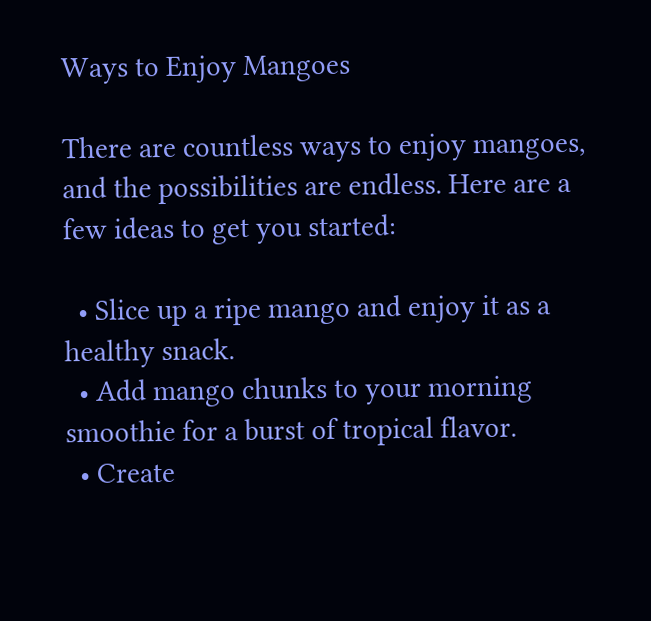Ways to Enjoy Mangoes

There are countless ways to enjoy mangoes, and the possibilities are endless. Here are a few ideas to get you started:

  • Slice up a ripe mango and enjoy it as a healthy snack.
  • Add mango chunks to your morning smoothie for a burst of tropical flavor.
  • Create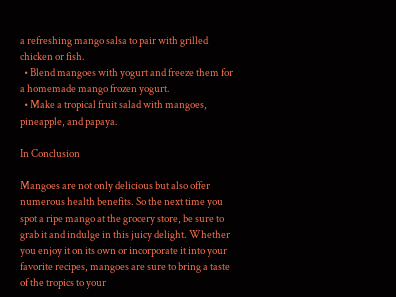a refreshing mango salsa to pair with grilled chicken or fish.
  • Blend mangoes with yogurt and freeze them for a homemade mango frozen yogurt.
  • Make a tropical fruit salad with mangoes, pineapple, and papaya.

In Conclusion

Mangoes are not only delicious but also offer numerous health benefits. So the next time you spot a ripe mango at the grocery store, be sure to grab it and indulge in this juicy delight. Whether you enjoy it on its own or incorporate it into your favorite recipes, mangoes are sure to bring a taste of the tropics to your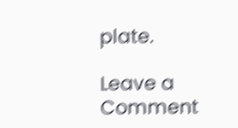plate.

Leave a Comment